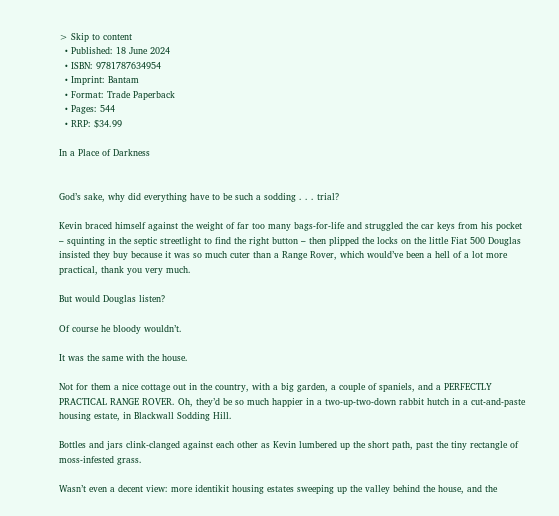> Skip to content
  • Published: 18 June 2024
  • ISBN: 9781787634954
  • Imprint: Bantam
  • Format: Trade Paperback
  • Pages: 544
  • RRP: $34.99

In a Place of Darkness


God’s sake, why did everything have to be such a sodding . . . trial?

Kevin braced himself against the weight of far too many bags-for-life and struggled the car keys from his pocket – squinting in the septic streetlight to find the right button – then plipped the locks on the little Fiat 500 Douglas insisted they buy because it was so much cuter than a Range Rover, which would’ve been a hell of a lot more practical, thank you very much.

But would Douglas listen?

Of course he bloody wouldn’t.

It was the same with the house.

Not for them a nice cottage out in the country, with a big garden, a couple of spaniels, and a PERFECTLY PRACTICAL RANGE ROVER. Oh, they’d be so much happier in a two-up-two-down rabbit hutch in a cut-and-paste housing estate, in Blackwall Sodding Hill.

Bottles and jars clink-clanged against each other as Kevin lumbered up the short path, past the tiny rectangle of moss-infested grass.

Wasn’t even a decent view: more identikit housing estates sweeping up the valley behind the house, and the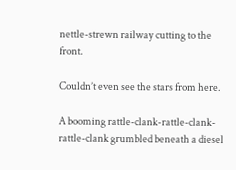nettle-strewn railway cutting to the front.

Couldn’t even see the stars from here.

A booming rattle-clank-rattle-clank-rattle-clank grumbled beneath a diesel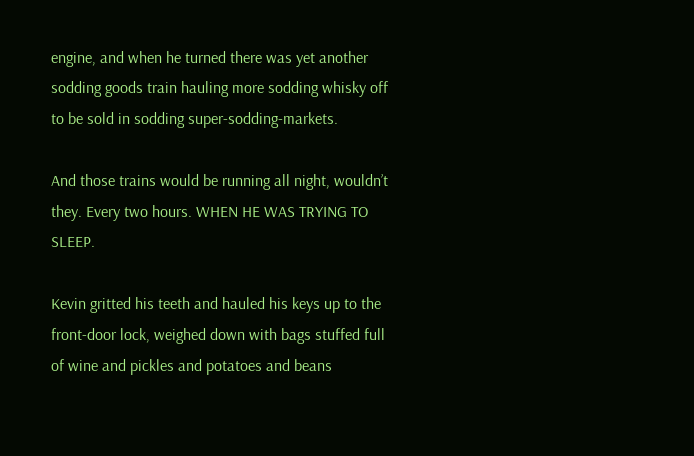engine, and when he turned there was yet another sodding goods train hauling more sodding whisky off to be sold in sodding super-sodding-markets.

And those trains would be running all night, wouldn’t they. Every two hours. WHEN HE WAS TRYING TO SLEEP.

Kevin gritted his teeth and hauled his keys up to the front-door lock, weighed down with bags stuffed full of wine and pickles and potatoes and beans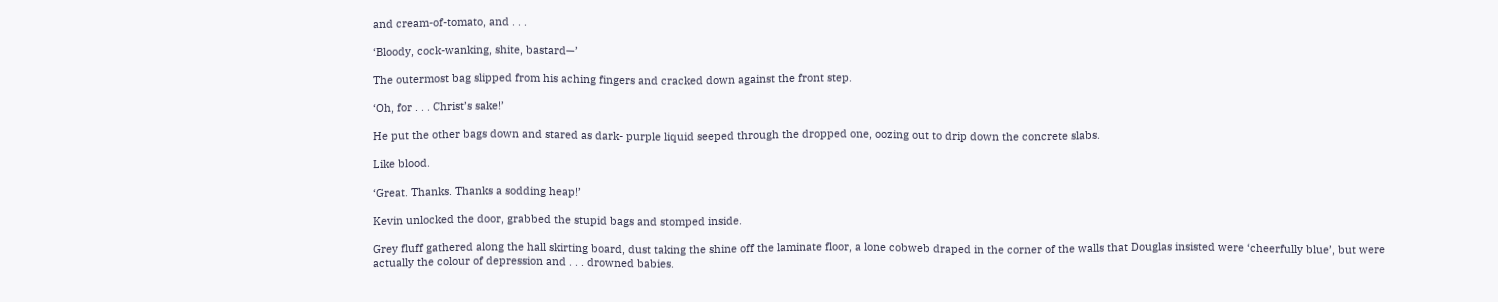and cream-of-tomato, and . . .

‘Bloody, cock-wanking, shite, bastard—’

The outermost bag slipped from his aching fingers and cracked down against the front step.

‘Oh, for . . . Christ’s sake!’

He put the other bags down and stared as dark- purple liquid seeped through the dropped one, oozing out to drip down the concrete slabs.

Like blood.

‘Great. Thanks. Thanks a sodding heap!’

Kevin unlocked the door, grabbed the stupid bags and stomped inside.

Grey fluff gathered along the hall skirting board, dust taking the shine off the laminate floor, a lone cobweb draped in the corner of the walls that Douglas insisted were ‘cheerfully blue’, but were actually the colour of depression and . . . drowned babies.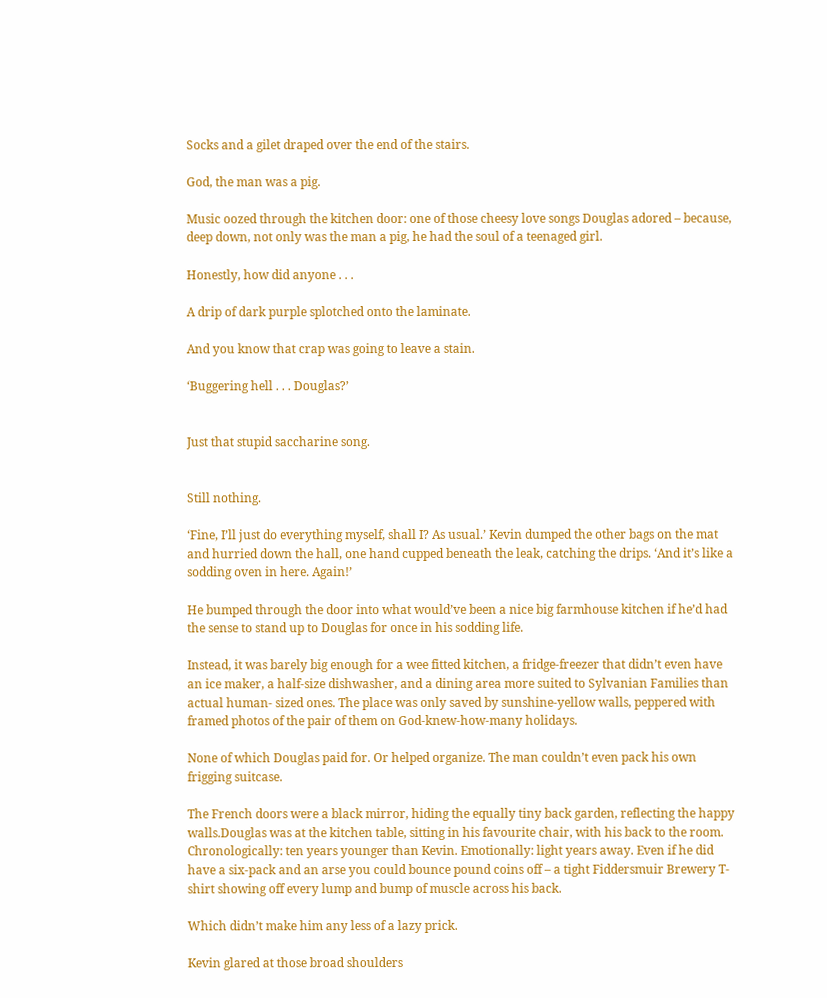Socks and a gilet draped over the end of the stairs.

God, the man was a pig.

Music oozed through the kitchen door: one of those cheesy love songs Douglas adored – because, deep down, not only was the man a pig, he had the soul of a teenaged girl.

Honestly, how did anyone . . .

A drip of dark purple splotched onto the laminate.

And you know that crap was going to leave a stain.

‘Buggering hell . . . Douglas?’


Just that stupid saccharine song.


Still nothing.

‘Fine, I’ll just do everything myself, shall I? As usual.’ Kevin dumped the other bags on the mat and hurried down the hall, one hand cupped beneath the leak, catching the drips. ‘And it’s like a sodding oven in here. Again!’

He bumped through the door into what would’ve been a nice big farmhouse kitchen if he’d had the sense to stand up to Douglas for once in his sodding life.

Instead, it was barely big enough for a wee fitted kitchen, a fridge-freezer that didn’t even have an ice maker, a half-size dishwasher, and a dining area more suited to Sylvanian Families than actual human- sized ones. The place was only saved by sunshine-yellow walls, peppered with framed photos of the pair of them on God-knew-how-many holidays.

None of which Douglas paid for. Or helped organize. The man couldn’t even pack his own frigging suitcase.

The French doors were a black mirror, hiding the equally tiny back garden, reflecting the happy walls.Douglas was at the kitchen table, sitting in his favourite chair, with his back to the room. Chronologically: ten years younger than Kevin. Emotionally: light years away. Even if he did have a six-pack and an arse you could bounce pound coins off – a tight Fiddersmuir Brewery T-shirt showing off every lump and bump of muscle across his back.

Which didn’t make him any less of a lazy prick.

Kevin glared at those broad shoulders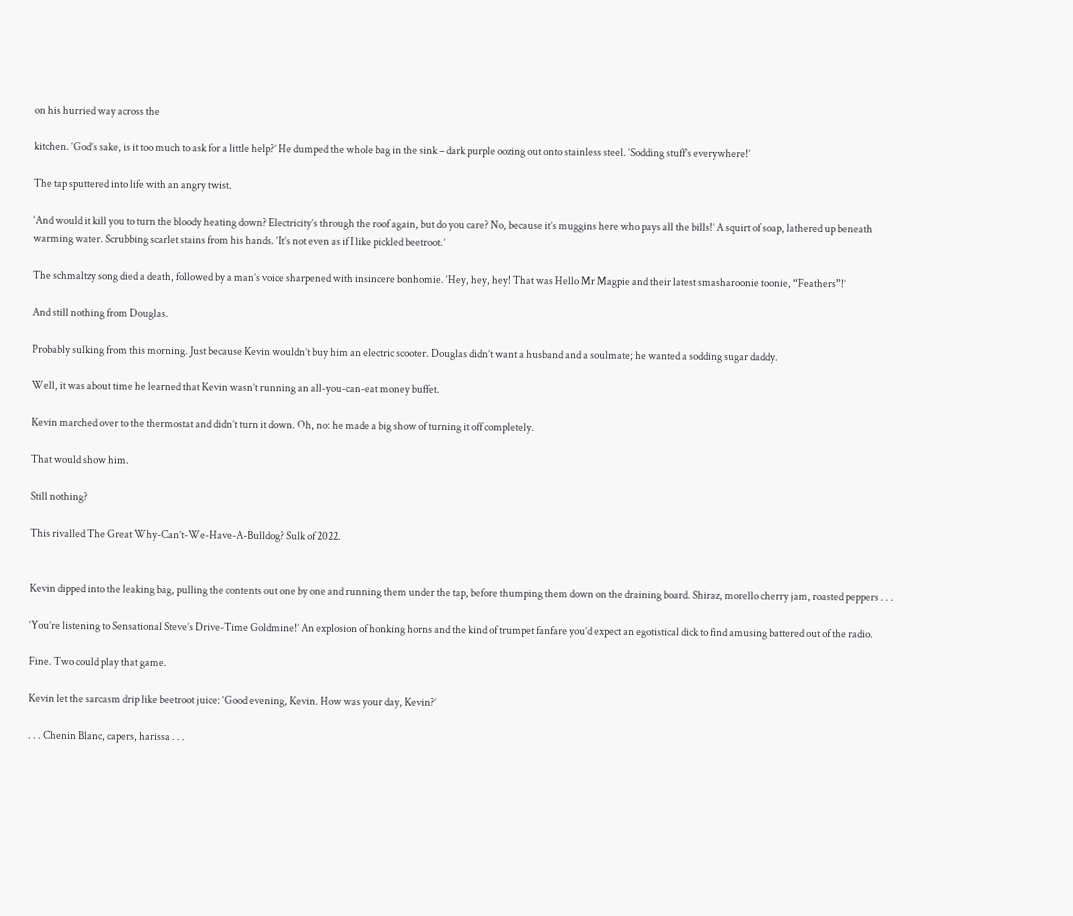on his hurried way across the

kitchen. ‘God’s sake, is it too much to ask for a little help?’ He dumped the whole bag in the sink – dark purple oozing out onto stainless steel. ‘Sodding stuff’s everywhere!’

The tap sputtered into life with an angry twist.

‘And would it kill you to turn the bloody heating down? Electricity’s through the roof again, but do you care? No, because it’s muggins here who pays all the bills!’ A squirt of soap, lathered up beneath warming water. Scrubbing scarlet stains from his hands. ‘It’s not even as if I like pickled beetroot.’

The schmaltzy song died a death, followed by a man’s voice sharpened with insincere bonhomie. ‘Hey, hey, hey! That was Hello Mr Magpie and their latest smasharoonie toonie, “Feathers”!’

And still nothing from Douglas.

Probably sulking from this morning. Just because Kevin wouldn’t buy him an electric scooter. Douglas didn’t want a husband and a soulmate; he wanted a sodding sugar daddy.

Well, it was about time he learned that Kevin wasn’t running an all-you-can-eat money buffet.

Kevin marched over to the thermostat and didn’t turn it down. Oh, no: he made a big show of turning it off completely.

That would show him.

Still nothing?

This rivalled The Great Why-Can’t-We-Have-A-Bulldog? Sulk of 2022.


Kevin dipped into the leaking bag, pulling the contents out one by one and running them under the tap, before thumping them down on the draining board. Shiraz, morello cherry jam, roasted peppers . . .

‘You’re listening to Sensational Steve’s Drive-Time Goldmine!’ An explosion of honking horns and the kind of trumpet fanfare you’d expect an egotistical dick to find amusing battered out of the radio.

Fine. Two could play that game.

Kevin let the sarcasm drip like beetroot juice: ‘Good evening, Kevin. How was your day, Kevin?’

. . . Chenin Blanc, capers, harissa . . .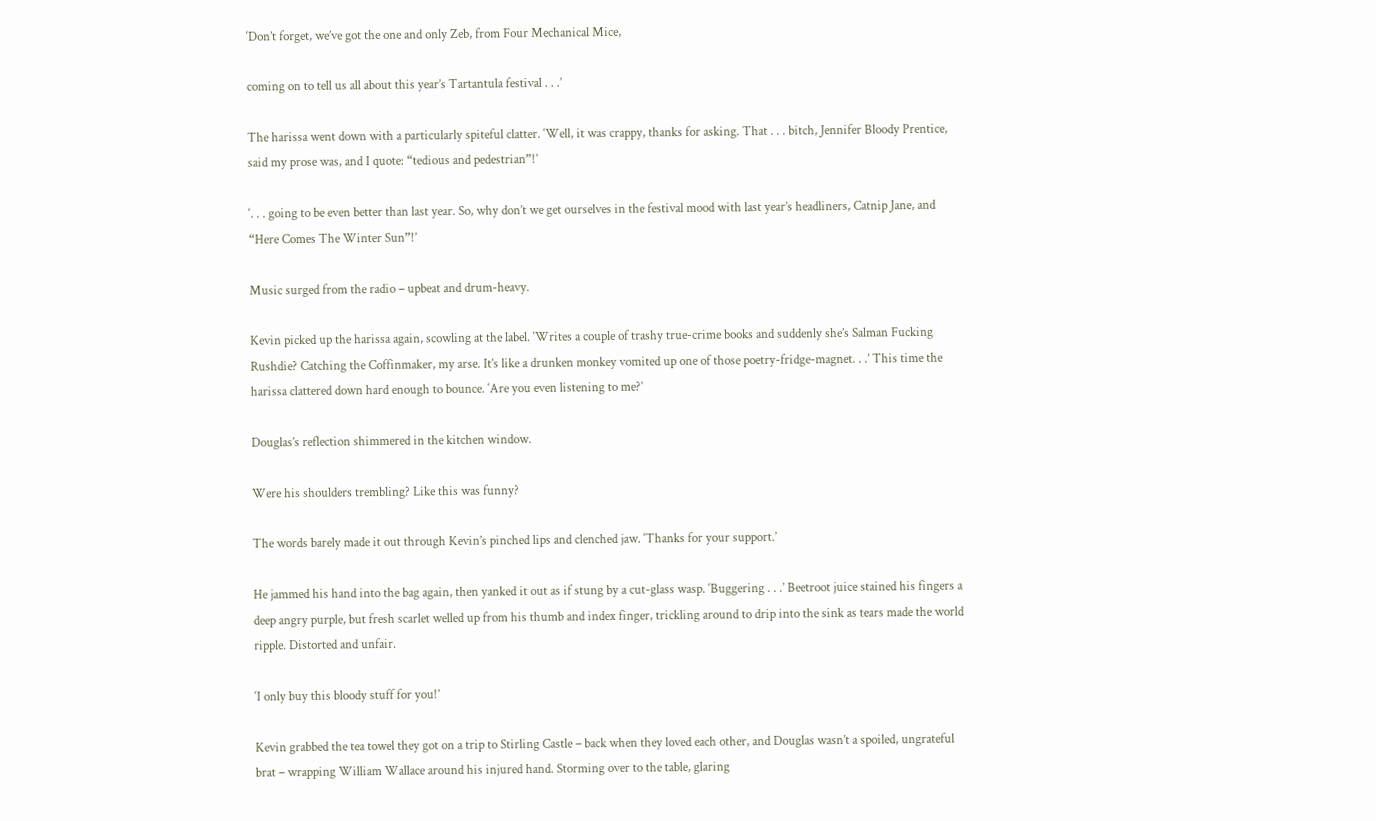‘Don’t forget, we’ve got the one and only Zeb, from Four Mechanical Mice,

coming on to tell us all about this year’s Tartantula festival . . .’

The harissa went down with a particularly spiteful clatter. ‘Well, it was crappy, thanks for asking. That . . . bitch, Jennifer Bloody Prentice, said my prose was, and I quote: “tedious and pedestrian”!’

‘. . . going to be even better than last year. So, why don’t we get ourselves in the festival mood with last year’s headliners, Catnip Jane, and “Here Comes The Winter Sun”!’

Music surged from the radio – upbeat and drum-heavy.

Kevin picked up the harissa again, scowling at the label. ‘Writes a couple of trashy true-crime books and suddenly she’s Salman Fucking Rushdie? Catching the Coffinmaker, my arse. It’s like a drunken monkey vomited up one of those poetry-fridge-magnet. . .’ This time the harissa clattered down hard enough to bounce. ‘Are you even listening to me?’

Douglas’s reflection shimmered in the kitchen window.

Were his shoulders trembling? Like this was funny?

The words barely made it out through Kevin’s pinched lips and clenched jaw. ‘Thanks for your support.’

He jammed his hand into the bag again, then yanked it out as if stung by a cut-glass wasp. ‘Buggering . . .’ Beetroot juice stained his fingers a deep angry purple, but fresh scarlet welled up from his thumb and index finger, trickling around to drip into the sink as tears made the world ripple. Distorted and unfair.

‘I only buy this bloody stuff for you!’

Kevin grabbed the tea towel they got on a trip to Stirling Castle – back when they loved each other, and Douglas wasn’t a spoiled, ungrateful brat – wrapping William Wallace around his injured hand. Storming over to the table, glaring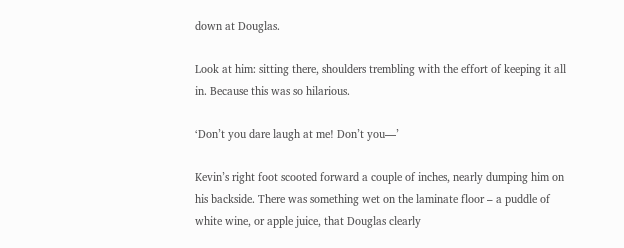down at Douglas.

Look at him: sitting there, shoulders trembling with the effort of keeping it all in. Because this was so hilarious.

‘Don’t you dare laugh at me! Don’t you—’

Kevin’s right foot scooted forward a couple of inches, nearly dumping him on his backside. There was something wet on the laminate floor – a puddle of white wine, or apple juice, that Douglas clearly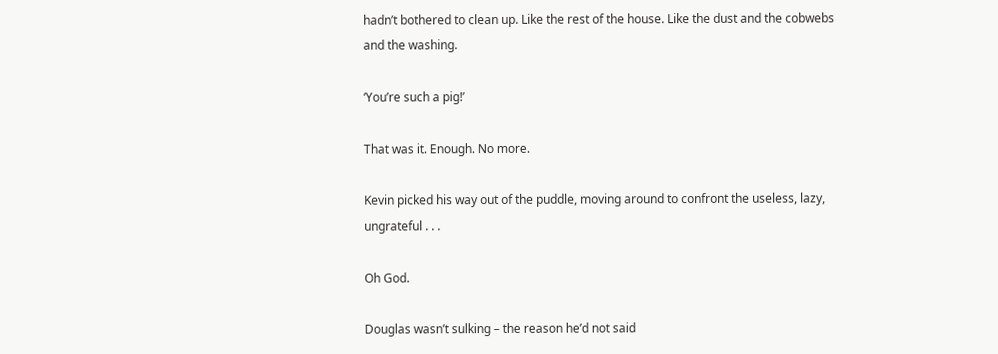hadn’t bothered to clean up. Like the rest of the house. Like the dust and the cobwebs and the washing.

‘You’re such a pig!’

That was it. Enough. No more.

Kevin picked his way out of the puddle, moving around to confront the useless, lazy, ungrateful . . .

Oh God.

Douglas wasn’t sulking – the reason he’d not said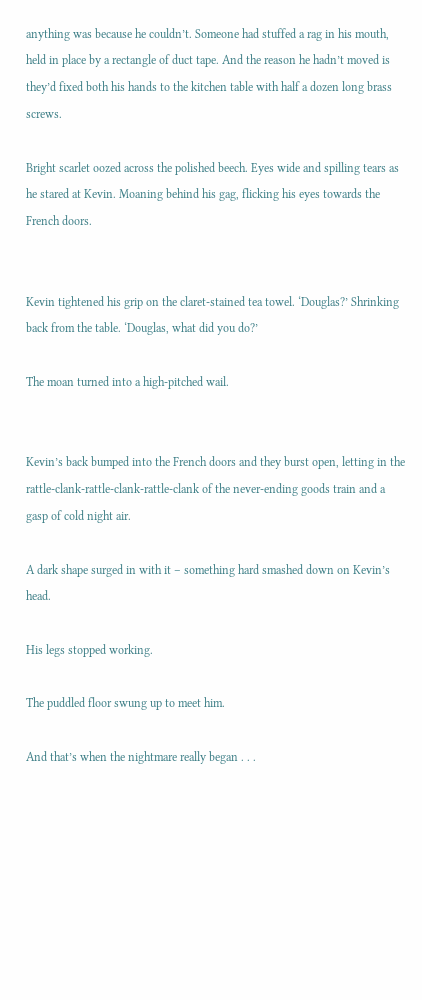anything was because he couldn’t. Someone had stuffed a rag in his mouth, held in place by a rectangle of duct tape. And the reason he hadn’t moved is they’d fixed both his hands to the kitchen table with half a dozen long brass screws.

Bright scarlet oozed across the polished beech. Eyes wide and spilling tears as he stared at Kevin. Moaning behind his gag, flicking his eyes towards the French doors.


Kevin tightened his grip on the claret-stained tea towel. ‘Douglas?’ Shrinking back from the table. ‘Douglas, what did you do?’

The moan turned into a high-pitched wail.


Kevin’s back bumped into the French doors and they burst open, letting in the rattle-clank-rattle-clank-rattle-clank of the never-ending goods train and a gasp of cold night air.

A dark shape surged in with it – something hard smashed down on Kevin’s head.

His legs stopped working.

The puddled floor swung up to meet him.

And that’s when the nightmare really began . . .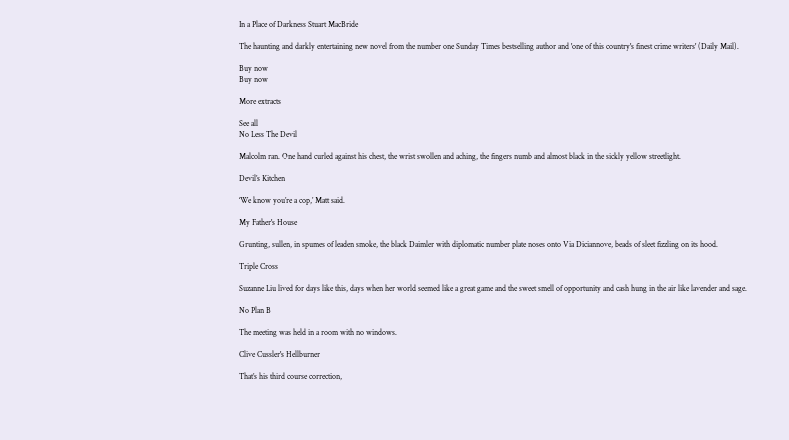In a Place of Darkness Stuart MacBride

The haunting and darkly entertaining new novel from the number one Sunday Times bestselling author and 'one of this country's finest crime writers' (Daily Mail).

Buy now
Buy now

More extracts

See all
No Less The Devil

Malcolm ran. One hand curled against his chest, the wrist swollen and aching, the fingers numb and almost black in the sickly yellow streetlight.

Devil’s Kitchen

‘We know you’re a cop,’ Matt said.

My Father's House

Grunting, sullen, in spumes of leaden smoke, the black Daimler with diplomatic number plate noses onto Via Diciannove, beads of sleet fizzling on its hood.

Triple Cross

Suzanne Liu lived for days like this, days when her world seemed like a great game and the sweet smell of opportunity and cash hung in the air like lavender and sage.

No Plan B

The meeting was held in a room with no windows.

Clive Cussler's Hellburner

That’s his third course correction,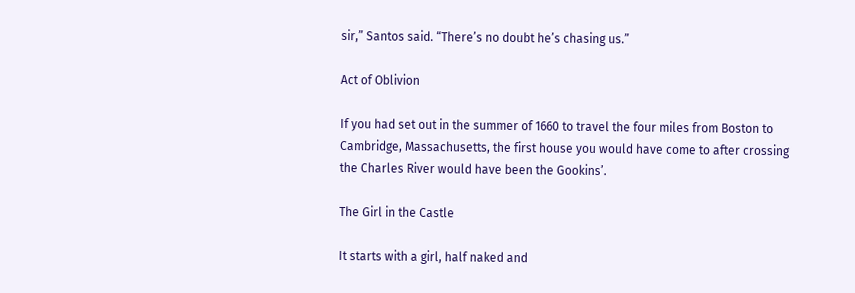sir,” Santos said. “There’s no doubt he’s chasing us.”

Act of Oblivion

If you had set out in the summer of 1660 to travel the four miles from Boston to Cambridge, Massachusetts, the first house you would have come to after crossing the Charles River would have been the Gookins’.

The Girl in the Castle

It starts with a girl, half naked and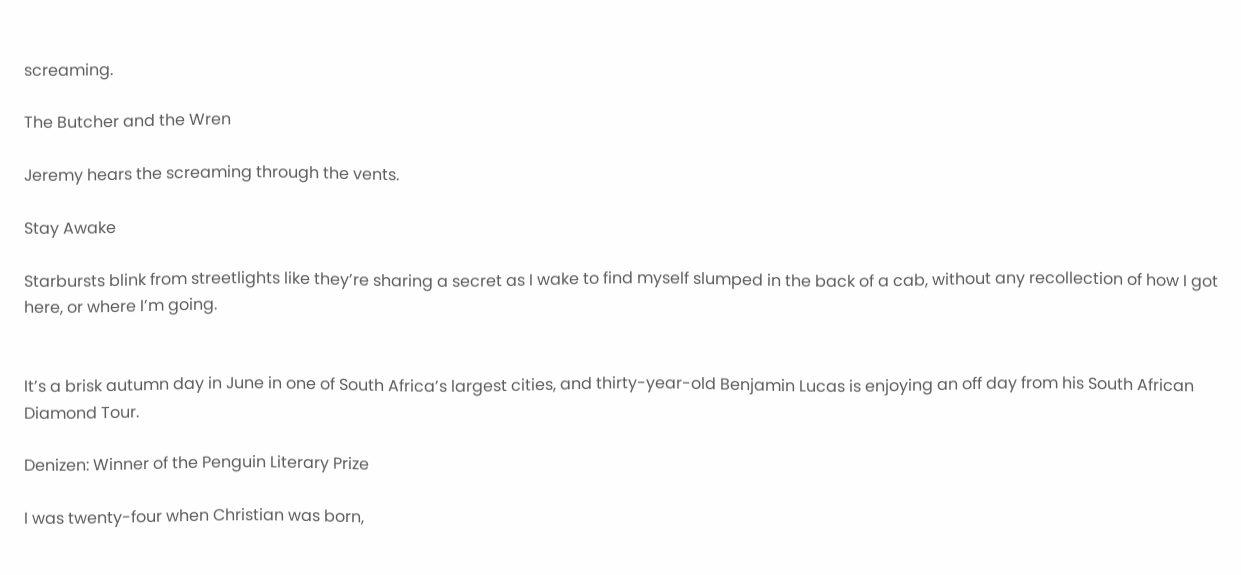screaming.

The Butcher and the Wren

Jeremy hears the screaming through the vents.

Stay Awake

Starbursts blink from streetlights like they’re sharing a secret as I wake to find myself slumped in the back of a cab, without any recollection of how I got here, or where I’m going.


It’s a brisk autumn day in June in one of South Africa’s largest cities, and thirty-year-old Benjamin Lucas is enjoying an off day from his South African Diamond Tour.

Denizen: Winner of the Penguin Literary Prize

I was twenty-four when Christian was born,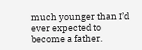much younger than I’d ever expected to become a father.